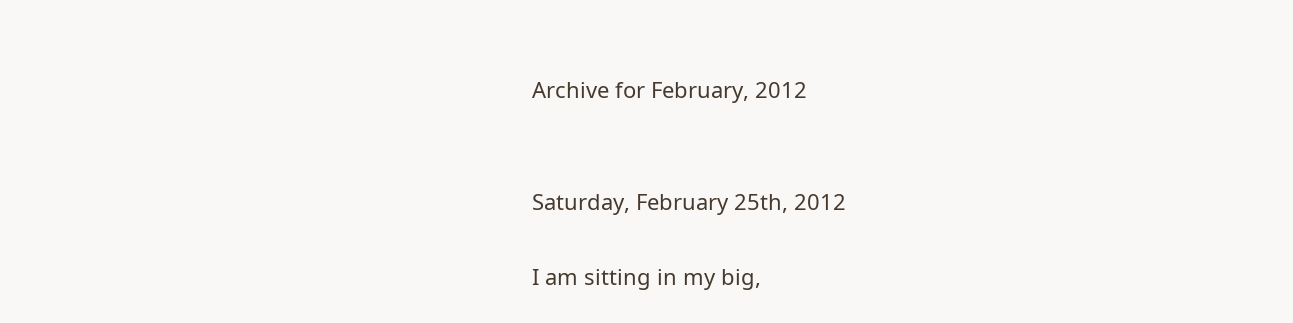Archive for February, 2012


Saturday, February 25th, 2012

I am sitting in my big,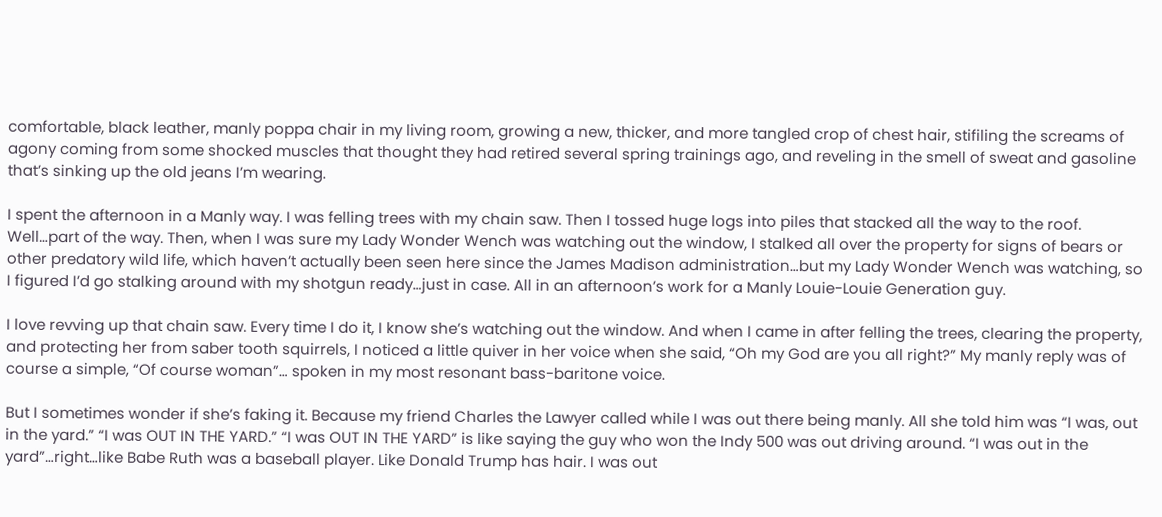comfortable, black leather, manly poppa chair in my living room, growing a new, thicker, and more tangled crop of chest hair, stifiling the screams of agony coming from some shocked muscles that thought they had retired several spring trainings ago, and reveling in the smell of sweat and gasoline that’s sinking up the old jeans I’m wearing.

I spent the afternoon in a Manly way. I was felling trees with my chain saw. Then I tossed huge logs into piles that stacked all the way to the roof. Well…part of the way. Then, when I was sure my Lady Wonder Wench was watching out the window, I stalked all over the property for signs of bears or other predatory wild life, which haven’t actually been seen here since the James Madison administration…but my Lady Wonder Wench was watching, so I figured I’d go stalking around with my shotgun ready…just in case. All in an afternoon’s work for a Manly Louie-Louie Generation guy.

I love revving up that chain saw. Every time I do it, I know she’s watching out the window. And when I came in after felling the trees, clearing the property, and protecting her from saber tooth squirrels, I noticed a little quiver in her voice when she said, “Oh my God are you all right?” My manly reply was of course a simple, “Of course woman”… spoken in my most resonant bass-baritone voice.

But I sometimes wonder if she’s faking it. Because my friend Charles the Lawyer called while I was out there being manly. All she told him was “I was, out in the yard.” “I was OUT IN THE YARD.” “I was OUT IN THE YARD” is like saying the guy who won the Indy 500 was out driving around. “I was out in the yard”…right…like Babe Ruth was a baseball player. Like Donald Trump has hair. I was out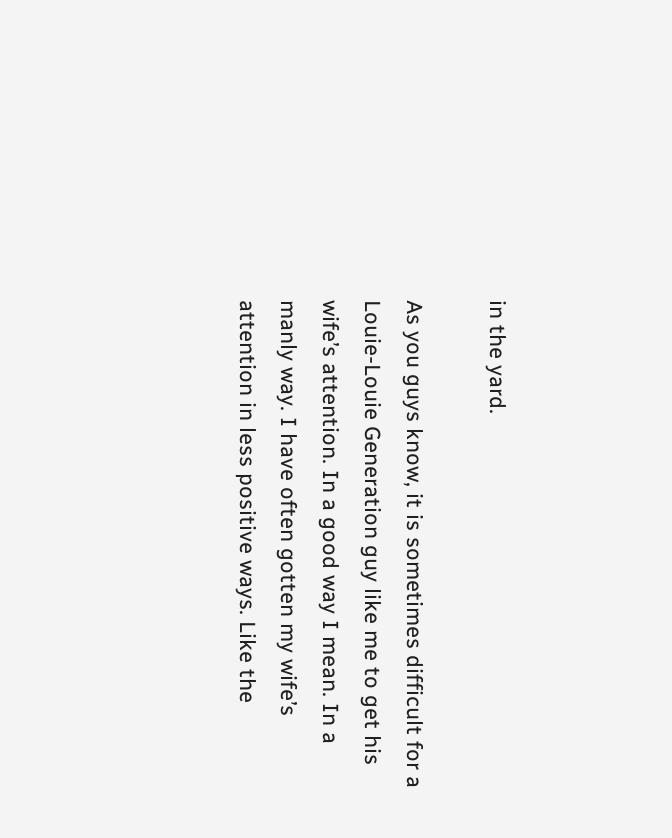in the yard.

As you guys know, it is sometimes difficult for a Louie-Louie Generation guy like me to get his wife’s attention. In a good way I mean. In a manly way. I have often gotten my wife’s attention in less positive ways. Like the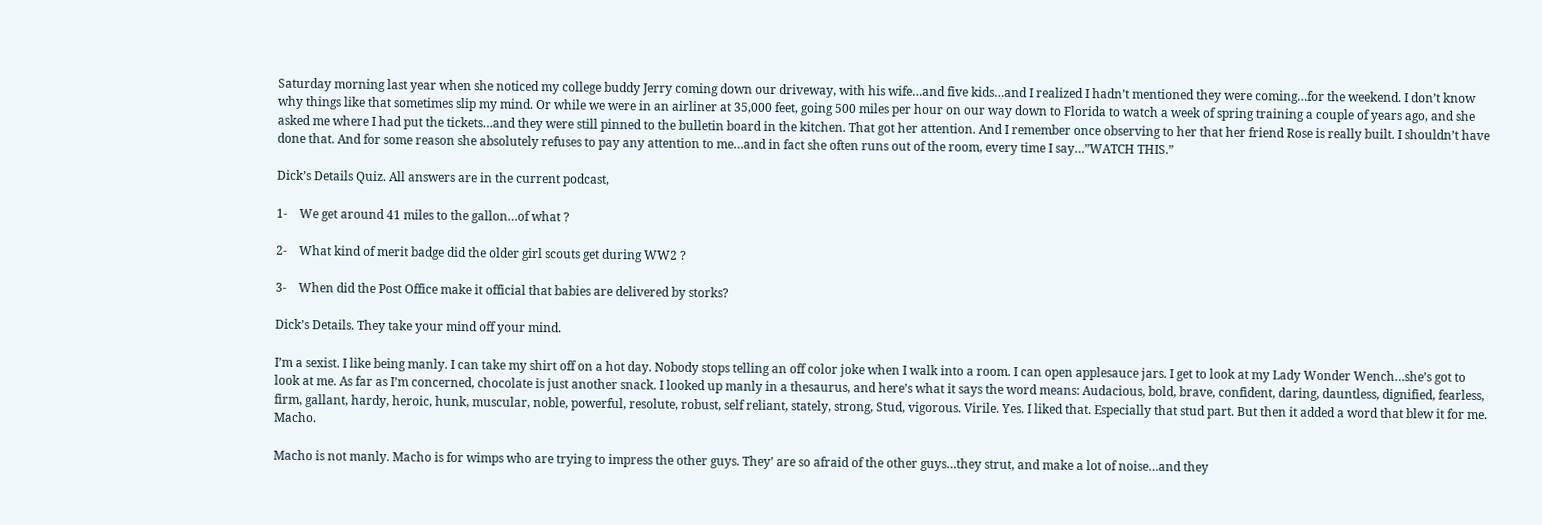Saturday morning last year when she noticed my college buddy Jerry coming down our driveway, with his wife…and five kids…and I realized I hadn’t mentioned they were coming…for the weekend. I don’t know why things like that sometimes slip my mind. Or while we were in an airliner at 35,000 feet, going 500 miles per hour on our way down to Florida to watch a week of spring training a couple of years ago, and she asked me where I had put the tickets…and they were still pinned to the bulletin board in the kitchen. That got her attention. And I remember once observing to her that her friend Rose is really built. I shouldn’t have done that. And for some reason she absolutely refuses to pay any attention to me…and in fact she often runs out of the room, every time I say…”WATCH THIS.”

Dick’s Details Quiz. All answers are in the current podcast,

1-    We get around 41 miles to the gallon…of what ?

2-    What kind of merit badge did the older girl scouts get during WW2 ?

3-    When did the Post Office make it official that babies are delivered by storks?

Dick’s Details. They take your mind off your mind.

I’m a sexist. I like being manly. I can take my shirt off on a hot day. Nobody stops telling an off color joke when I walk into a room. I can open applesauce jars. I get to look at my Lady Wonder Wench…she’s got to look at me. As far as I’m concerned, chocolate is just another snack. I looked up manly in a thesaurus, and here’s what it says the word means: Audacious, bold, brave, confident, daring, dauntless, dignified, fearless, firm, gallant, hardy, heroic, hunk, muscular, noble, powerful, resolute, robust, self reliant, stately, strong, Stud, vigorous. Virile. Yes. I liked that. Especially that stud part. But then it added a word that blew it for me. Macho.

Macho is not manly. Macho is for wimps who are trying to impress the other guys. They’ are so afraid of the other guys…they strut, and make a lot of noise…and they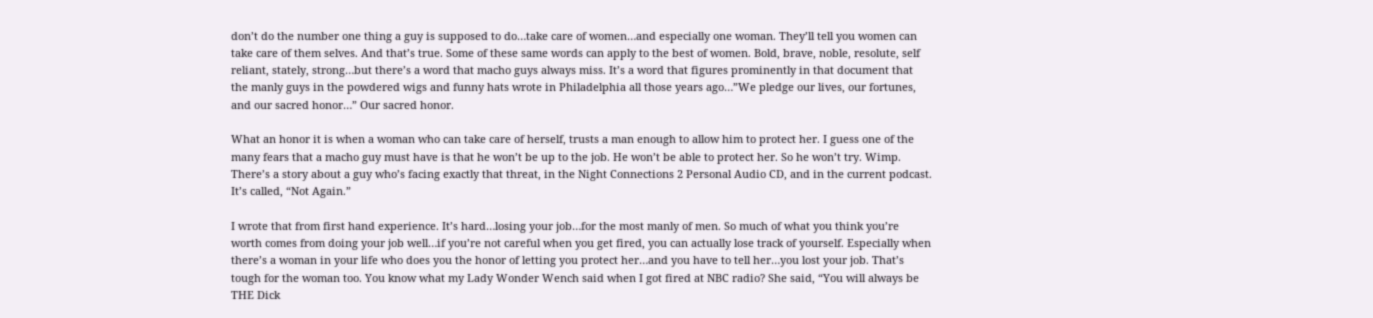don’t do the number one thing a guy is supposed to do…take care of women…and especially one woman. They’ll tell you women can take care of them selves. And that’s true. Some of these same words can apply to the best of women. Bold, brave, noble, resolute, self reliant, stately, strong…but there’s a word that macho guys always miss. It’s a word that figures prominently in that document that the manly guys in the powdered wigs and funny hats wrote in Philadelphia all those years ago…”We pledge our lives, our fortunes, and our sacred honor…” Our sacred honor.

What an honor it is when a woman who can take care of herself, trusts a man enough to allow him to protect her. I guess one of the many fears that a macho guy must have is that he won’t be up to the job. He won’t be able to protect her. So he won’t try. Wimp. There’s a story about a guy who’s facing exactly that threat, in the Night Connections 2 Personal Audio CD, and in the current podcast. It’s called, “Not Again.”

I wrote that from first hand experience. It’s hard…losing your job…for the most manly of men. So much of what you think you’re worth comes from doing your job well…if you’re not careful when you get fired, you can actually lose track of yourself. Especially when there’s a woman in your life who does you the honor of letting you protect her…and you have to tell her…you lost your job. That’s tough for the woman too. You know what my Lady Wonder Wench said when I got fired at NBC radio? She said, “You will always be THE Dick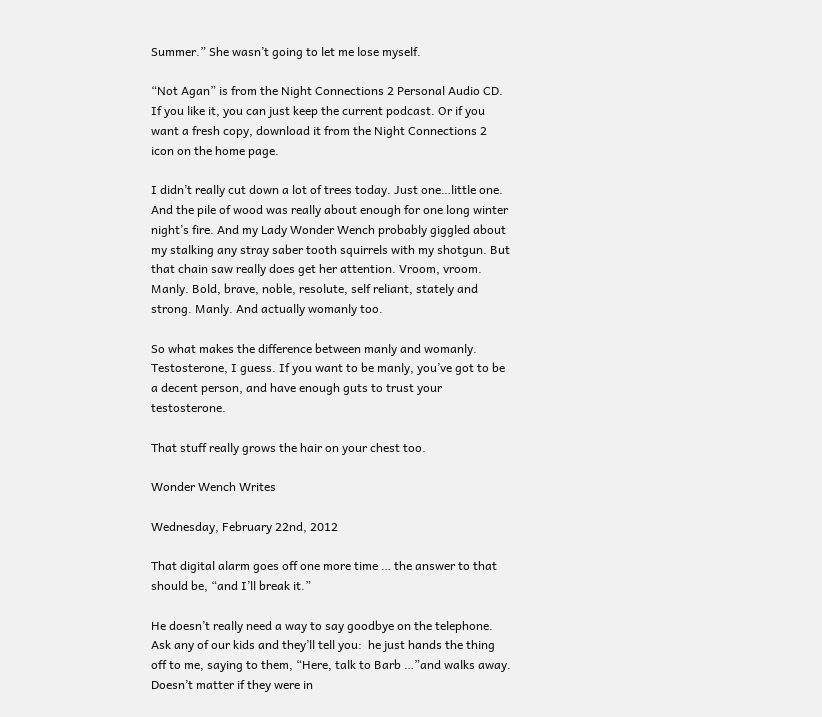Summer.” She wasn’t going to let me lose myself.

“Not Agan” is from the Night Connections 2 Personal Audio CD. If you like it, you can just keep the current podcast. Or if you want a fresh copy, download it from the Night Connections 2 icon on the home page.

I didn’t really cut down a lot of trees today. Just one…little one. And the pile of wood was really about enough for one long winter night’s fire. And my Lady Wonder Wench probably giggled about my stalking any stray saber tooth squirrels with my shotgun. But that chain saw really does get her attention. Vroom, vroom. Manly. Bold, brave, noble, resolute, self reliant, stately and strong. Manly. And actually womanly too.

So what makes the difference between manly and womanly. Testosterone, I guess. If you want to be manly, you’ve got to be a decent person, and have enough guts to trust your testosterone.

That stuff really grows the hair on your chest too.

Wonder Wench Writes

Wednesday, February 22nd, 2012

That digital alarm goes off one more time … the answer to that should be, “and I’ll break it.”

He doesn’t really need a way to say goodbye on the telephone.  Ask any of our kids and they’ll tell you:  he just hands the thing off to me, saying to them, “Here, talk to Barb …”and walks away.   Doesn’t matter if they were in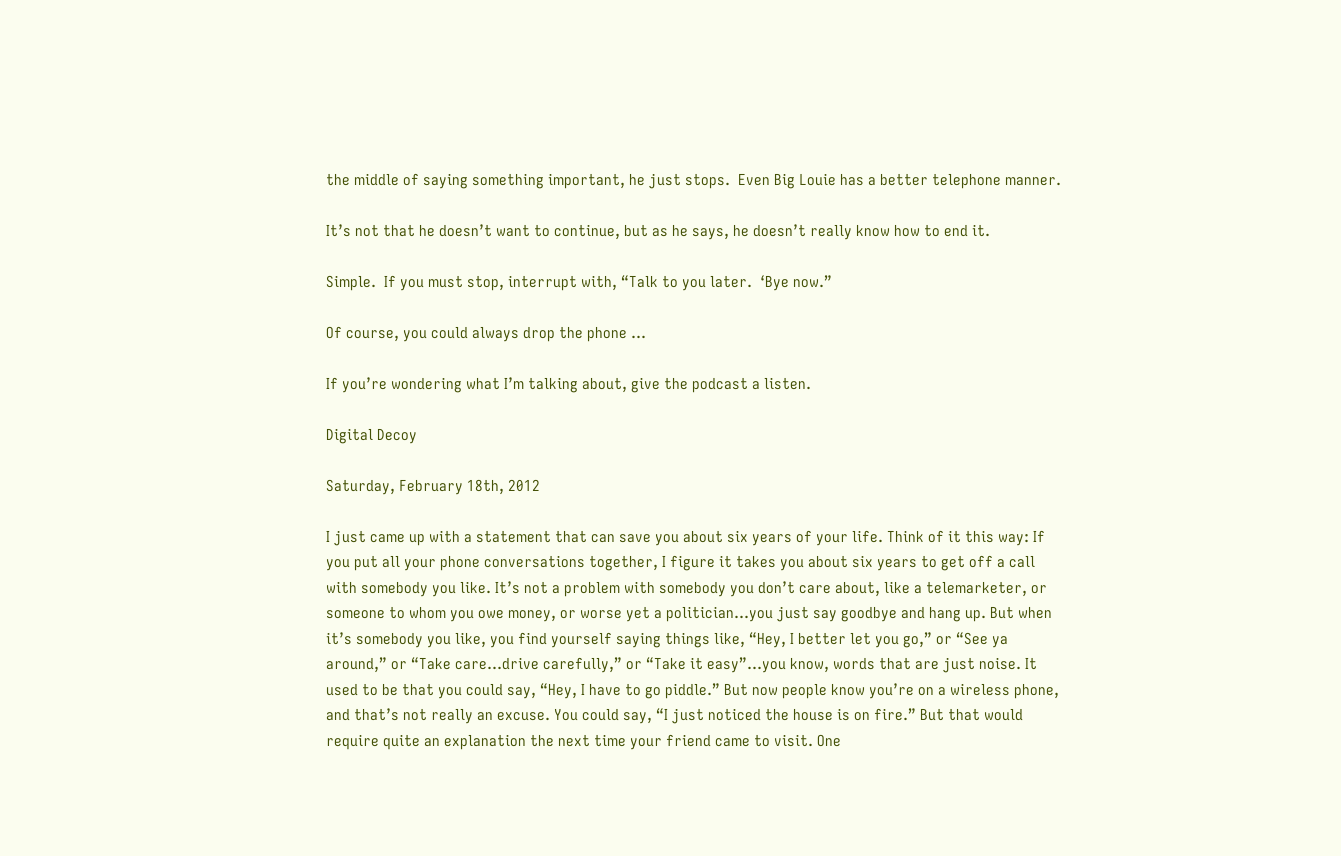the middle of saying something important, he just stops.  Even Big Louie has a better telephone manner.

It’s not that he doesn’t want to continue, but as he says, he doesn’t really know how to end it.

Simple.  If you must stop, interrupt with, “Talk to you later.  ‘Bye now.”

Of course, you could always drop the phone …

If you’re wondering what I’m talking about, give the podcast a listen.

Digital Decoy

Saturday, February 18th, 2012

I just came up with a statement that can save you about six years of your life. Think of it this way: If you put all your phone conversations together, I figure it takes you about six years to get off a call with somebody you like. It’s not a problem with somebody you don’t care about, like a telemarketer, or someone to whom you owe money, or worse yet a politician…you just say goodbye and hang up. But when it’s somebody you like, you find yourself saying things like, “Hey, I better let you go,” or “See ya around,” or “Take care…drive carefully,” or “Take it easy”…you know, words that are just noise. It used to be that you could say, “Hey, I have to go piddle.” But now people know you’re on a wireless phone, and that’s not really an excuse. You could say, “I just noticed the house is on fire.” But that would require quite an explanation the next time your friend came to visit. One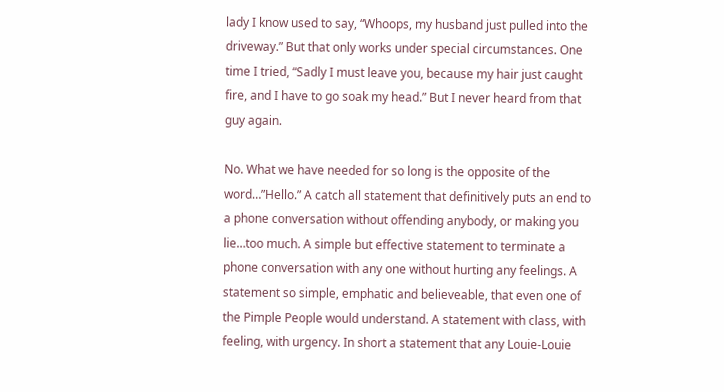lady I know used to say, “Whoops, my husband just pulled into the driveway.” But that only works under special circumstances. One time I tried, “Sadly I must leave you, because my hair just caught fire, and I have to go soak my head.” But I never heard from that guy again.

No. What we have needed for so long is the opposite of the word…”Hello.” A catch all statement that definitively puts an end to a phone conversation without offending anybody, or making you lie…too much. A simple but effective statement to terminate a phone conversation with any one without hurting any feelings. A statement so simple, emphatic and believeable, that even one of the Pimple People would understand. A statement with class, with feeling, with urgency. In short a statement that any Louie-Louie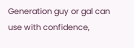Generation guy or gal can use with confidence,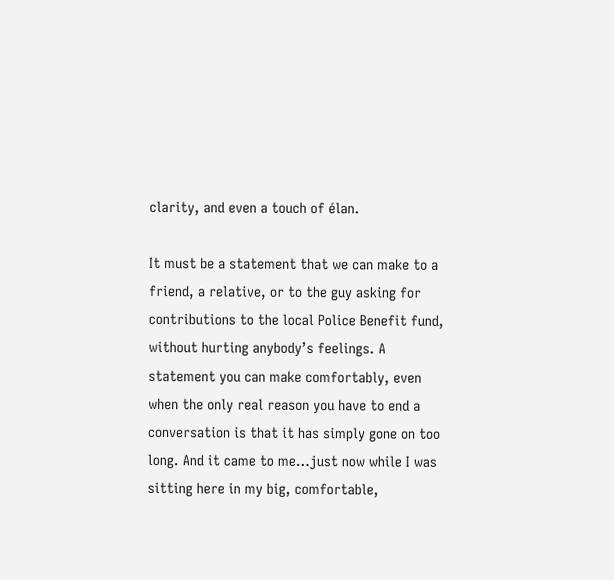clarity, and even a touch of élan.

It must be a statement that we can make to a friend, a relative, or to the guy asking for contributions to the local Police Benefit fund, without hurting anybody’s feelings. A statement you can make comfortably, even when the only real reason you have to end a conversation is that it has simply gone on too long. And it came to me…just now while I was sitting here in my big, comfortable,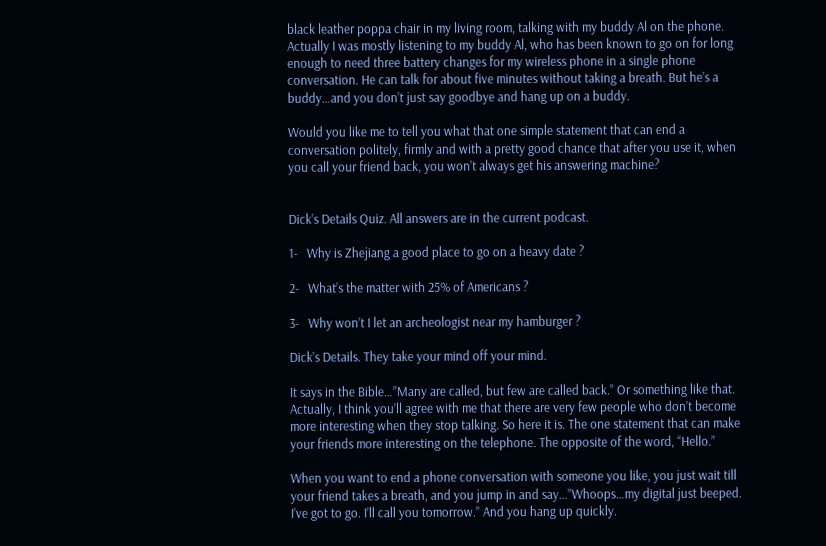black leather poppa chair in my living room, talking with my buddy Al on the phone. Actually I was mostly listening to my buddy Al, who has been known to go on for long enough to need three battery changes for my wireless phone in a single phone conversation. He can talk for about five minutes without taking a breath. But he’s a buddy…and you don’t just say goodbye and hang up on a buddy.

Would you like me to tell you what that one simple statement that can end a conversation politely, firmly and with a pretty good chance that after you use it, when you call your friend back, you won’t always get his answering machine?


Dick’s Details Quiz. All answers are in the current podcast.

1-   Why is Zhejiang a good place to go on a heavy date ?

2-   What’s the matter with 25% of Americans ?

3-   Why won’t I let an archeologist near my hamburger ?

Dick’s Details. They take your mind off your mind.

It says in the Bible…”Many are called, but few are called back.” Or something like that. Actually, I think you’ll agree with me that there are very few people who don’t become more interesting when they stop talking. So here it is. The one statement that can make your friends more interesting on the telephone. The opposite of the word, “Hello.”

When you want to end a phone conversation with someone you like, you just wait till your friend takes a breath, and you jump in and say…”Whoops…my digital just beeped. I’ve got to go. I’ll call you tomorrow.” And you hang up quickly.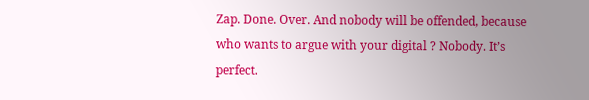Zap. Done. Over. And nobody will be offended, because who wants to argue with your digital ? Nobody. It’s perfect.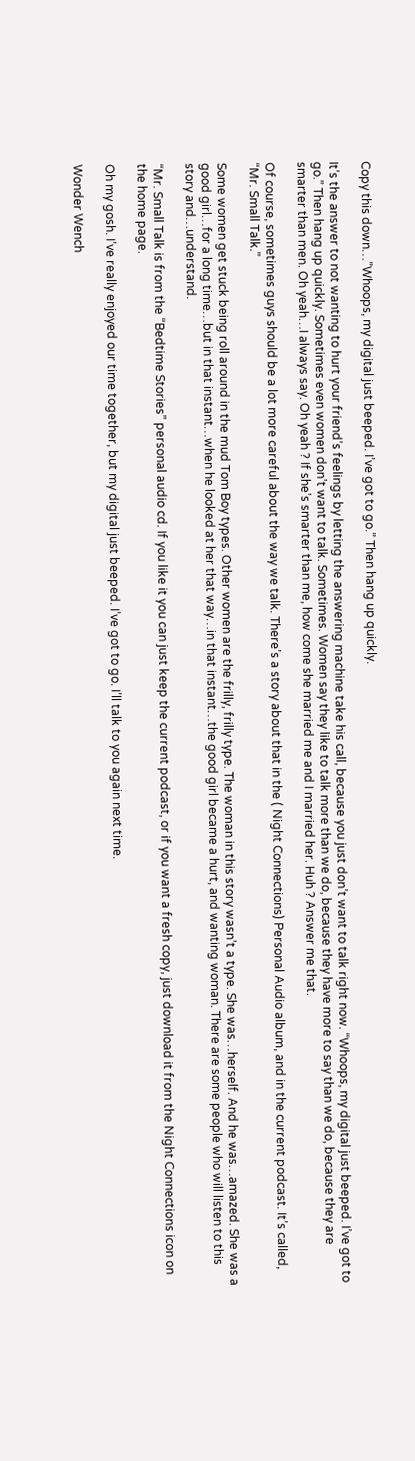Copy this down…”Whoops, my digital just beeped. I’ve got to go.” Then hang up quickly.

It’s the answer to not wanting to hurt your friend’s feelings by letting the answering machine take his call, because you just don’t want to talk right now. “Whoops, my digital just beeped. I’ve got to go.” Then hang up quickly. Sometimes even women don’t want to talk. Sometimes. Women say they like to talk more than we do, because they have more to say than we do, because they are smarter than men. Oh yeah…I always say. Oh yeah ? If she’s smarter than me, how come she married me and I married her. Huh ? Answer me that.

Of course, sometimes guys should be a lot more careful about the way we talk. There’s a story about that in the ( Night Connections) Personal Audio album, and in the current podcast. It’s called, “Mr. Small Talk.”

Some women get stuck being roll around in the mud Tom Boy types. Other women are the frilly, frilly type. The woman in this story wasn’t a type. She was…herself. And he was…amazed. She was a good girl…for a long time…but in that instant…when he looked at her that way…in that instant…the good girl became a hurt, and wanting woman. There are some people who will listen to this story and…understand.

“Mr. Small Talk is from the “Bedtime Stories” personal audio cd. If you like it you can just keep the current podcast, or if you want a fresh copy, just download it from the Night Connections icon on the home page.

Oh my gosh. I’ve really enjoyed our time together, but my digital just beeped. I’ve got to go. I’ll talk to you again next time.

Wonder Wench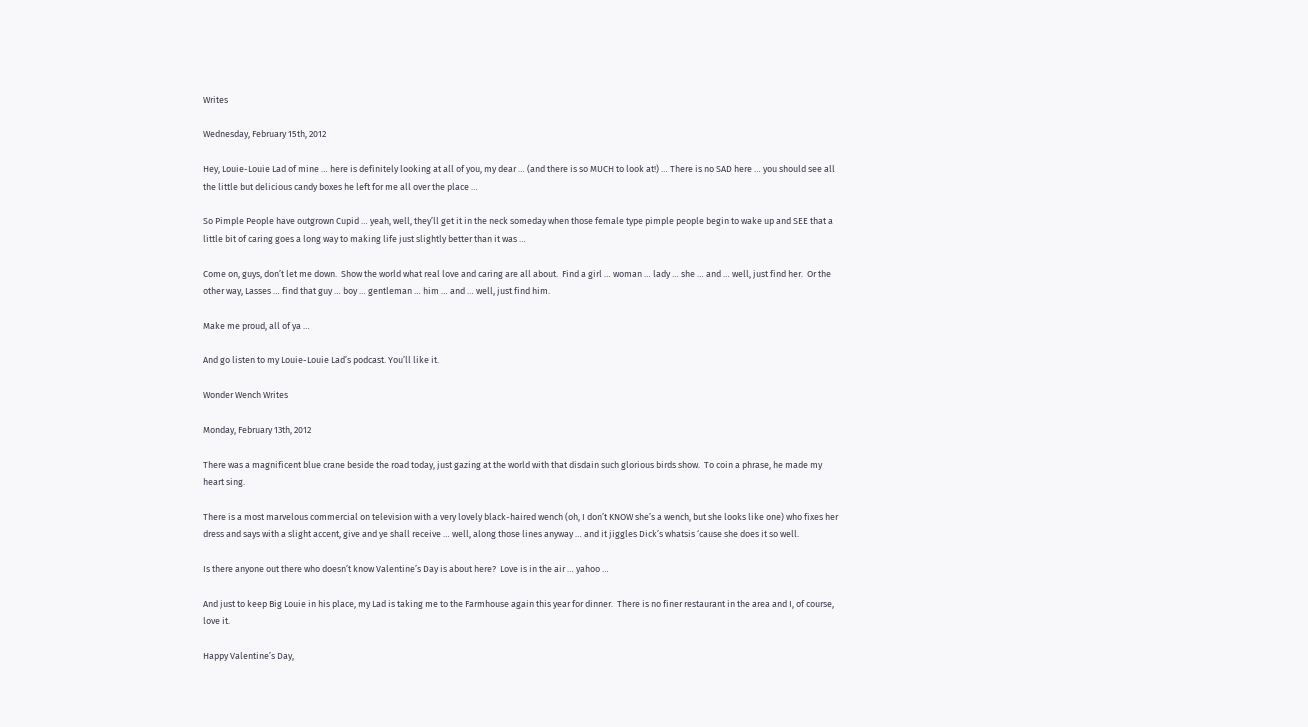Writes

Wednesday, February 15th, 2012

Hey, Louie-Louie Lad of mine … here is definitely looking at all of you, my dear … (and there is so MUCH to look at!) … There is no SAD here … you should see all the little but delicious candy boxes he left for me all over the place …

So Pimple People have outgrown Cupid … yeah, well, they’ll get it in the neck someday when those female type pimple people begin to wake up and SEE that a little bit of caring goes a long way to making life just slightly better than it was …

Come on, guys, don’t let me down.  Show the world what real love and caring are all about.  Find a girl … woman … lady … she … and … well, just find her.  Or the other way, Lasses … find that guy … boy … gentleman … him … and … well, just find him.

Make me proud, all of ya …

And go listen to my Louie-Louie Lad’s podcast. You’ll like it.

Wonder Wench Writes

Monday, February 13th, 2012

There was a magnificent blue crane beside the road today, just gazing at the world with that disdain such glorious birds show.  To coin a phrase, he made my heart sing.

There is a most marvelous commercial on television with a very lovely black-haired wench (oh, I don’t KNOW she’s a wench, but she looks like one) who fixes her dress and says with a slight accent, give and ye shall receive … well, along those lines anyway … and it jiggles Dick’s whatsis ‘cause she does it so well.

Is there anyone out there who doesn’t know Valentine’s Day is about here?  Love is in the air … yahoo …

And just to keep Big Louie in his place, my Lad is taking me to the Farmhouse again this year for dinner.  There is no finer restaurant in the area and I, of course, love it.

Happy Valentine’s Day,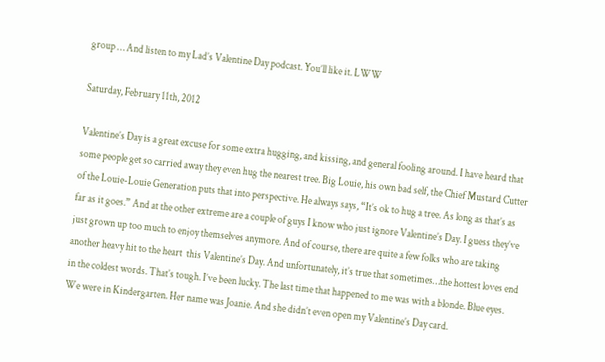group … And listen to my Lad’s Valentine Day podcast. You’ll like it. LWW

Saturday, February 11th, 2012

Valentine’s Day is a great excuse for some extra hugging, and kissing, and general fooling around. I have heard that some people get so carried away they even hug the nearest tree. Big Louie, his own bad self, the Chief Mustard Cutter of the Louie-Louie Generation puts that into perspective. He always says, “It’s ok to hug a tree. As long as that’s as far as it goes.” And at the other extreme are a couple of guys I know who just ignore Valentine’s Day. I guess they’ve just grown up too much to enjoy themselves anymore. And of course, there are quite a few folks who are taking another heavy hit to the heart  this Valentine’s Day. And unfortunately, it’s true that sometimes…the hottest loves end in the coldest words. That’s tough. I’ve been lucky. The last time that happened to me was with a blonde. Blue eyes. We were in Kindergarten. Her name was Joanie. And she didn’t even open my Valentine’s Day card.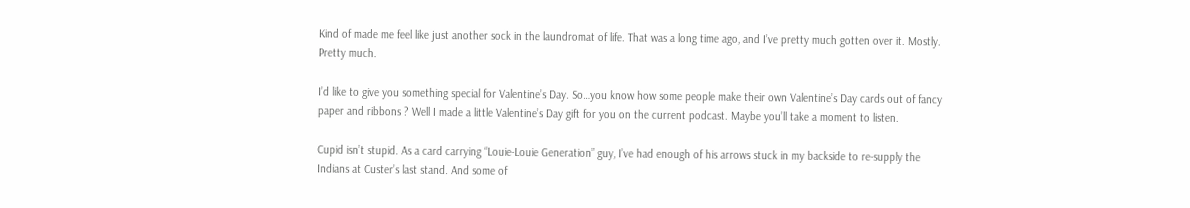Kind of made me feel like just another sock in the laundromat of life. That was a long time ago, and I’ve pretty much gotten over it. Mostly. Pretty much.

I’d like to give you something special for Valentine’s Day. So…you know how some people make their own Valentine’s Day cards out of fancy paper and ribbons ? Well I made a little Valentine’s Day gift for you on the current podcast. Maybe you’ll take a moment to listen.

Cupid isn’t stupid. As a card carrying “Louie-Louie Generation” guy, I’ve had enough of his arrows stuck in my backside to re-supply the Indians at Custer’s last stand. And some of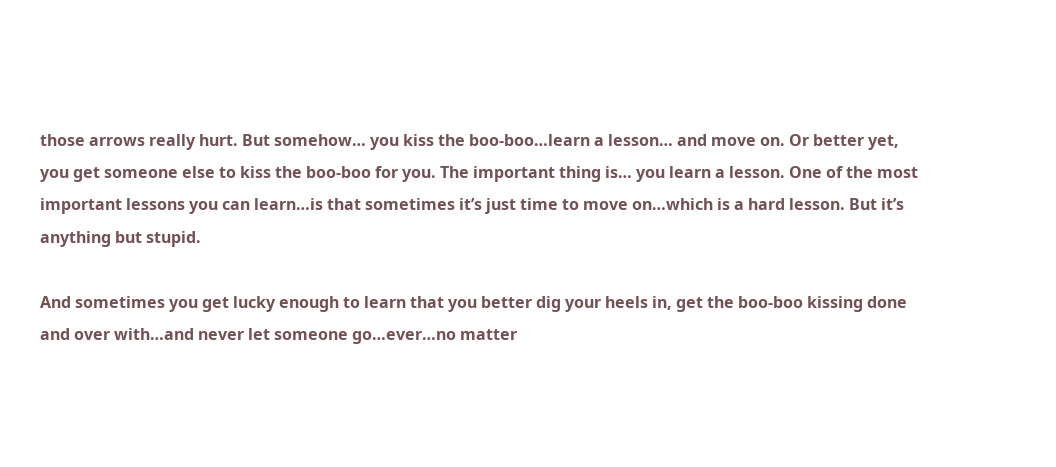those arrows really hurt. But somehow… you kiss the boo-boo…learn a lesson… and move on. Or better yet, you get someone else to kiss the boo-boo for you. The important thing is… you learn a lesson. One of the most important lessons you can learn…is that sometimes it’s just time to move on…which is a hard lesson. But it’s anything but stupid.

And sometimes you get lucky enough to learn that you better dig your heels in, get the boo-boo kissing done and over with…and never let someone go…ever…no matter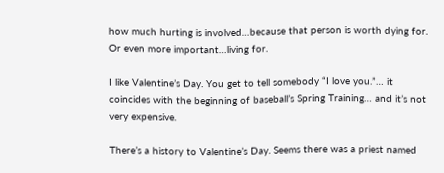how much hurting is involved…because that person is worth dying for. Or even more important…living for.

I like Valentine’s Day. You get to tell somebody “I love you.”… it coincides with the beginning of baseball’s Spring Training… and it’s not very expensive.

There’s a history to Valentine’s Day. Seems there was a priest named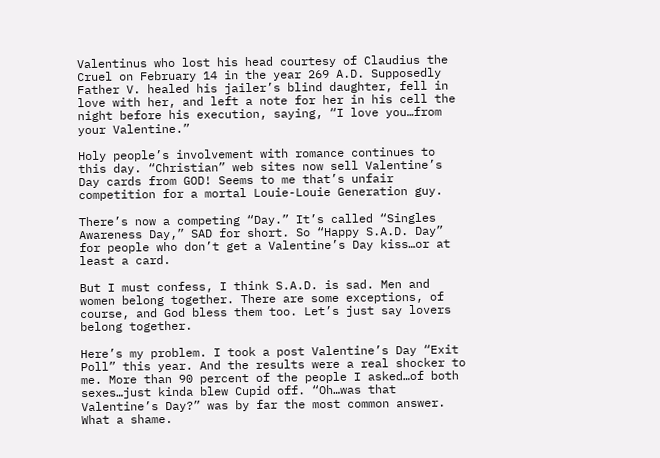Valentinus who lost his head courtesy of Claudius the Cruel on February 14 in the year 269 A.D. Supposedly Father V. healed his jailer’s blind daughter, fell in love with her, and left a note for her in his cell the night before his execution, saying, “I love you…from your Valentine.”

Holy people’s involvement with romance continues to this day. “Christian” web sites now sell Valentine’s Day cards from GOD! Seems to me that’s unfair competition for a mortal Louie-Louie Generation guy.

There’s now a competing “Day.” It’s called “Singles Awareness Day,” SAD for short. So “Happy S.A.D. Day” for people who don’t get a Valentine’s Day kiss…or at least a card.

But I must confess, I think S.A.D. is sad. Men and women belong together. There are some exceptions, of course, and God bless them too. Let’s just say lovers belong together.

Here’s my problem. I took a post Valentine’s Day “Exit Poll” this year. And the results were a real shocker to me. More than 90 percent of the people I asked…of both sexes…just kinda blew Cupid off. “Oh…was that Valentine’s Day?” was by far the most common answer. What a shame.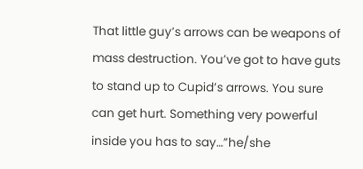That little guy’s arrows can be weapons of mass destruction. You’ve got to have guts to stand up to Cupid’s arrows. You sure can get hurt. Something very powerful inside you has to say…”he/she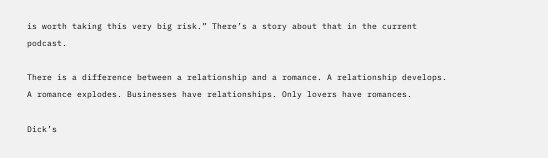is worth taking this very big risk.” There’s a story about that in the current podcast.

There is a difference between a relationship and a romance. A relationship develops. A romance explodes. Businesses have relationships. Only lovers have romances.

Dick’s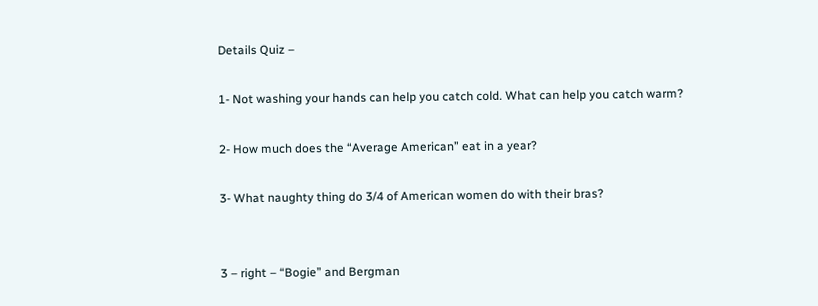Details Quiz –

1- Not washing your hands can help you catch cold. What can help you catch warm?

2- How much does the “Average American” eat in a year?

3- What naughty thing do 3/4 of American women do with their bras?


3 – right – “Bogie” and Bergman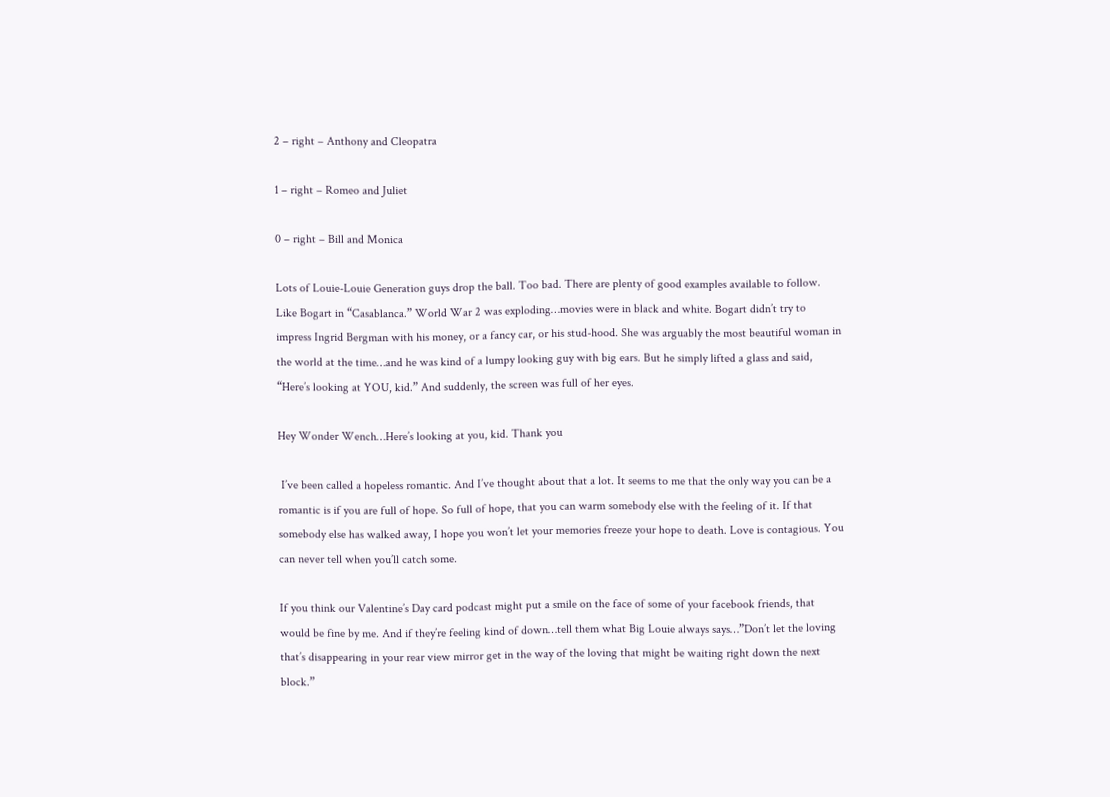2 – right – Anthony and Cleopatra

1 – right – Romeo and Juliet

0 – right – Bill and Monica

Lots of Louie-Louie Generation guys drop the ball. Too bad. There are plenty of good examples available to follow. Like Bogart in “Casablanca.” World War 2 was exploding…movies were in black and white. Bogart didn’t try to impress Ingrid Bergman with his money, or a fancy car, or his stud-hood. She was arguably the most beautiful woman in the world at the time…and he was kind of a lumpy looking guy with big ears. But he simply lifted a glass and said, “Here’s looking at YOU, kid.” And suddenly, the screen was full of her eyes.

Hey Wonder Wench…Here’s looking at you, kid. Thank you

 I’ve been called a hopeless romantic. And I’ve thought about that a lot. It seems to me that the only way you can be a romantic is if you are full of hope. So full of hope, that you can warm somebody else with the feeling of it. If that somebody else has walked away, I hope you won’t let your memories freeze your hope to death. Love is contagious. You can never tell when you’ll catch some.

If you think our Valentine’s Day card podcast might put a smile on the face of some of your facebook friends, that would be fine by me. And if they’re feeling kind of down…tell them what Big Louie always says…”Don’t let the loving that’s disappearing in your rear view mirror get in the way of the loving that might be waiting right down the next block.”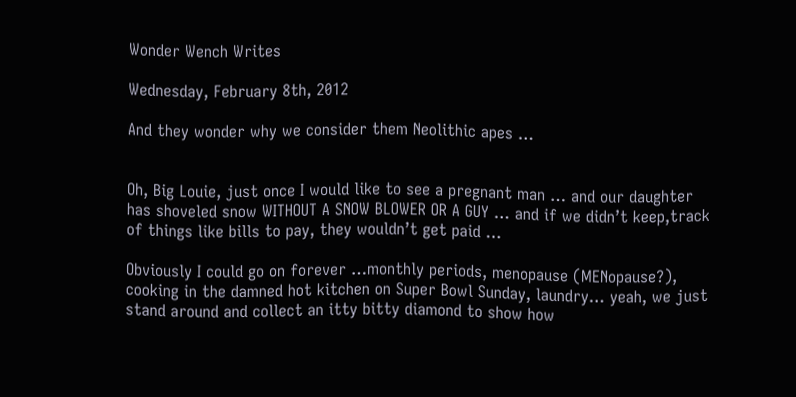Wonder Wench Writes

Wednesday, February 8th, 2012

And they wonder why we consider them Neolithic apes …


Oh, Big Louie, just once I would like to see a pregnant man … and our daughter has shoveled snow WITHOUT A SNOW BLOWER OR A GUY … and if we didn’t keep,track of things like bills to pay, they wouldn’t get paid …

Obviously I could go on forever …monthly periods, menopause (MENopause?), cooking in the damned hot kitchen on Super Bowl Sunday, laundry… yeah, we just stand around and collect an itty bitty diamond to show how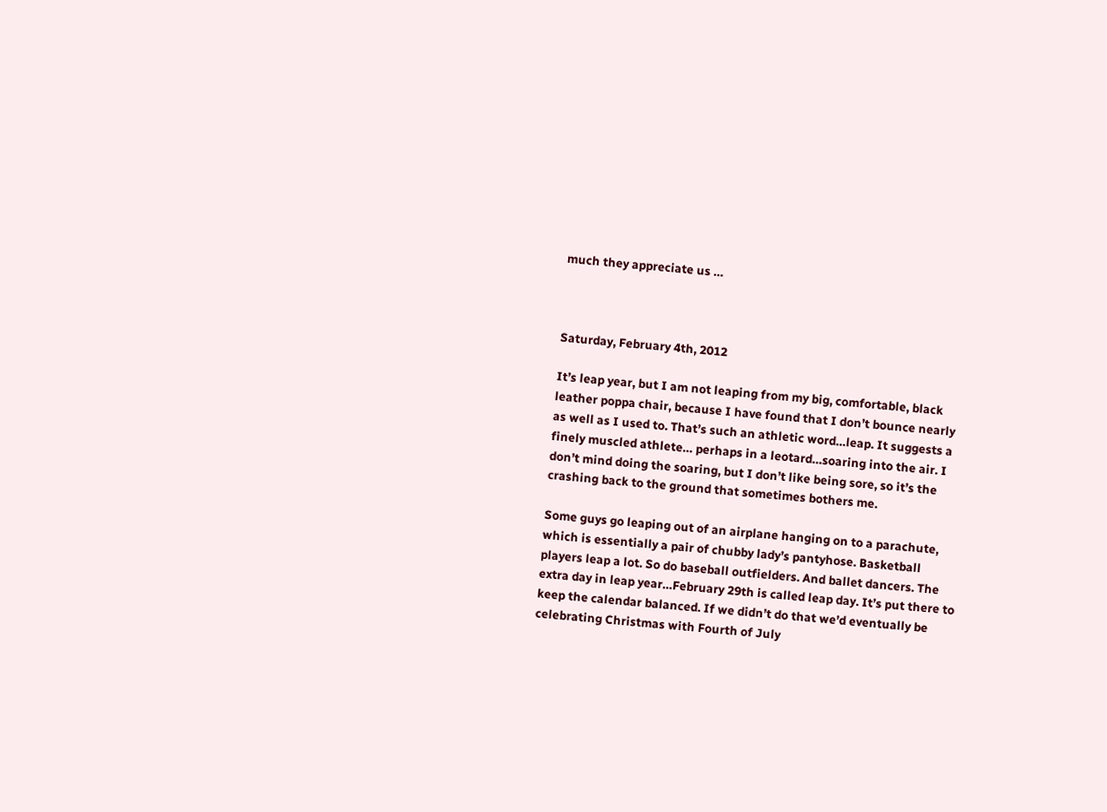much they appreciate us …



Saturday, February 4th, 2012

It’s leap year, but I am not leaping from my big, comfortable, black leather poppa chair, because I have found that I don’t bounce nearly as well as I used to. That’s such an athletic word…leap. It suggests a finely muscled athlete… perhaps in a leotard…soaring into the air. I don’t mind doing the soaring, but I don’t like being sore, so it’s the crashing back to the ground that sometimes bothers me.

Some guys go leaping out of an airplane hanging on to a parachute, which is essentially a pair of chubby lady’s pantyhose. Basketball players leap a lot. So do baseball outfielders. And ballet dancers. The extra day in leap year…February 29th is called leap day. It’s put there to keep the calendar balanced. If we didn’t do that we’d eventually be celebrating Christmas with Fourth of July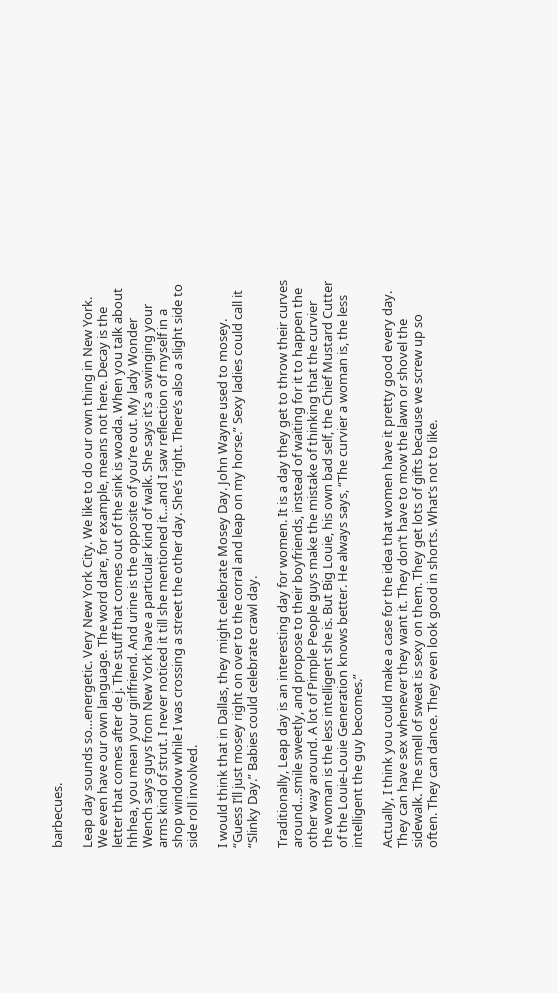barbecues.

Leap day sounds so…energetic. Very New York City. We like to do our own thing in New York. We even have our own language. The word dare, for example, means not here. Decay is the letter that comes after de j. The stuff that comes out of the sink is woada. When you talk about hhhea, you mean your girlfriend. And urine is the opposite of you’re out. My lady Wonder Wench says guys from New York have a particular kind of walk. She says it’s a swinging your arms kind of strut. I never noticed it till she mentioned it…and I saw reflection of myself in a shop window while I was crossing a street the other day. She’s right. There’s also a slight side to side roll involved.

I would think that in Dallas, they might celebrate Mosey Day. John Wayne used to mosey. “Guess I’ll just mosey right on over to the corral and leap on my horse.” Sexy ladies could call it “Slinky Day.” Babies could celebrate crawl day.

Traditionally, Leap day is an interesting day for women. It is a day they get to throw their curves around…smile sweetly, and propose to their boyfriends, instead of waiting for it to happen the other way around. A lot of Pimple People guys make the mistake of thinking that the curvier the woman is the less intelligent she is. But Big Louie, his own bad self, the Chief Mustard Cutter of the Louie-Louie Generation knows better. He always says, “The curvier a woman is, the less intelligent the guy becomes.”

Actually, I think you could make a case for the idea that women have it pretty good every day. They can have sex whenever they want it. They don’t have to mow the lawn or shovel the sidewalk. The smell of sweat is sexy on them. They get lots of gifts because we screw up so often. They can dance. They even look good in shorts. What’s not to like.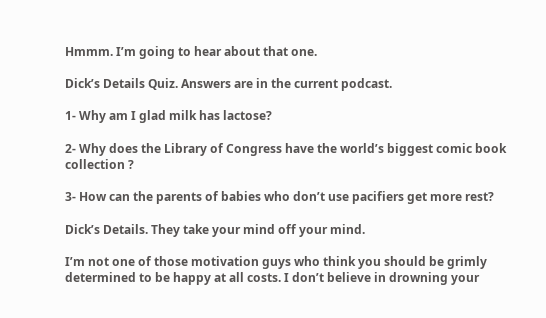Hmmm. I’m going to hear about that one.

Dick’s Details Quiz. Answers are in the current podcast.

1- Why am I glad milk has lactose?

2- Why does the Library of Congress have the world’s biggest comic book collection ?

3- How can the parents of babies who don’t use pacifiers get more rest?

Dick’s Details. They take your mind off your mind.

I’m not one of those motivation guys who think you should be grimly determined to be happy at all costs. I don’t believe in drowning your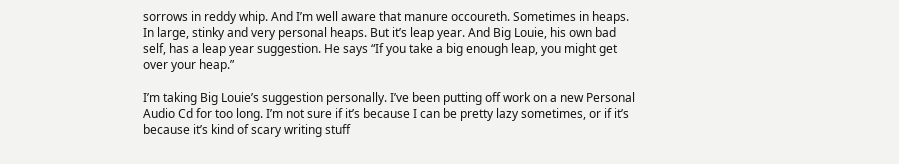sorrows in reddy whip. And I’m well aware that manure occoureth. Sometimes in heaps. In large, stinky and very personal heaps. But it’s leap year. And Big Louie, his own bad self, has a leap year suggestion. He says “If you take a big enough leap, you might get over your heap.”

I’m taking Big Louie’s suggestion personally. I’ve been putting off work on a new Personal Audio Cd for too long. I’m not sure if it’s because I can be pretty lazy sometimes, or if it’s because it’s kind of scary writing stuff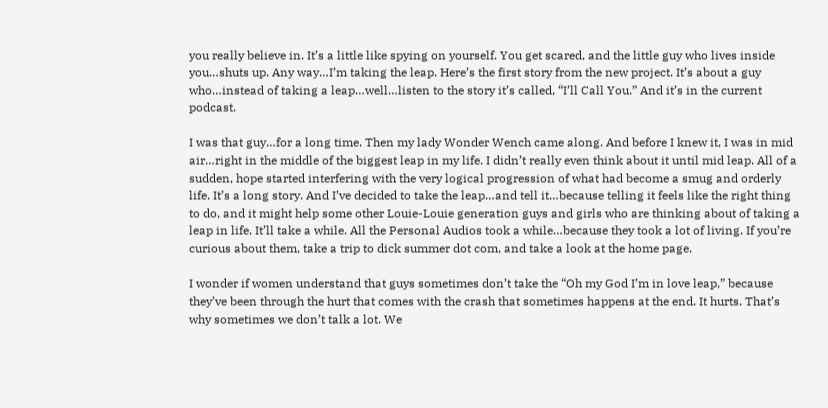you really believe in. It’s a little like spying on yourself. You get scared, and the little guy who lives inside you…shuts up. Any way…I’m taking the leap. Here’s the first story from the new project. It’s about a guy who…instead of taking a leap…well…listen to the story it’s called, “I’ll Call You.” And it’s in the current podcast.

I was that guy…for a long time. Then my lady Wonder Wench came along. And before I knew it, I was in mid air…right in the middle of the biggest leap in my life. I didn’t really even think about it until mid leap. All of a sudden, hope started interfering with the very logical progression of what had become a smug and orderly life. It’s a long story. And I’ve decided to take the leap…and tell it…because telling it feels like the right thing to do, and it might help some other Louie-Louie generation guys and girls who are thinking about of taking a leap in life. It’ll take a while. All the Personal Audios took a while…because they took a lot of living. If you’re curious about them, take a trip to dick summer dot com, and take a look at the home page.

I wonder if women understand that guys sometimes don’t take the “Oh my God I’m in love leap,” because they’ve been through the hurt that comes with the crash that sometimes happens at the end. It hurts. That’s why sometimes we don’t talk a lot. We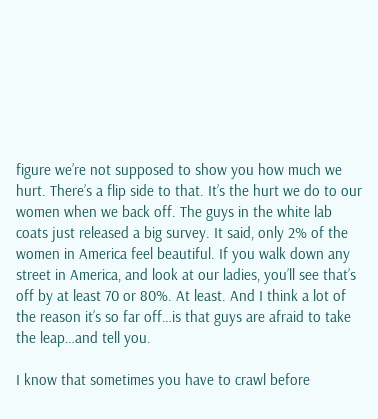figure we’re not supposed to show you how much we hurt. There’s a flip side to that. It’s the hurt we do to our women when we back off. The guys in the white lab coats just released a big survey. It said, only 2% of the women in America feel beautiful. If you walk down any street in America, and look at our ladies, you’ll see that’s off by at least 70 or 80%. At least. And I think a lot of the reason it’s so far off…is that guys are afraid to take the leap…and tell you.

I know that sometimes you have to crawl before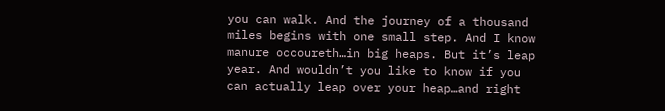you can walk. And the journey of a thousand miles begins with one small step. And I know manure occoureth…in big heaps. But it’s leap year. And wouldn’t you like to know if you can actually leap over your heap…and right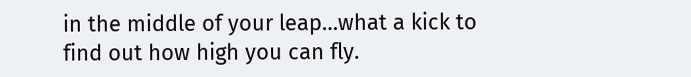in the middle of your leap…what a kick to find out how high you can fly.